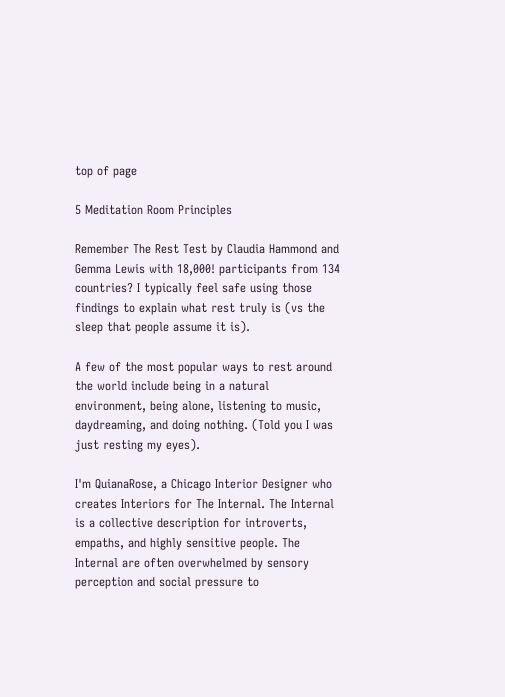top of page

5 Meditation Room Principles

Remember The Rest Test by Claudia Hammond and Gemma Lewis with 18,000! participants from 134 countries? I typically feel safe using those findings to explain what rest truly is (vs the sleep that people assume it is).

A few of the most popular ways to rest around the world include being in a natural environment, being alone, listening to music, daydreaming, and doing nothing. (Told you I was just resting my eyes).

I'm QuianaRose, a Chicago Interior Designer who creates Interiors for The Internal. The Internal is a collective description for introverts, empaths, and highly sensitive people. The Internal are often overwhelmed by sensory perception and social pressure to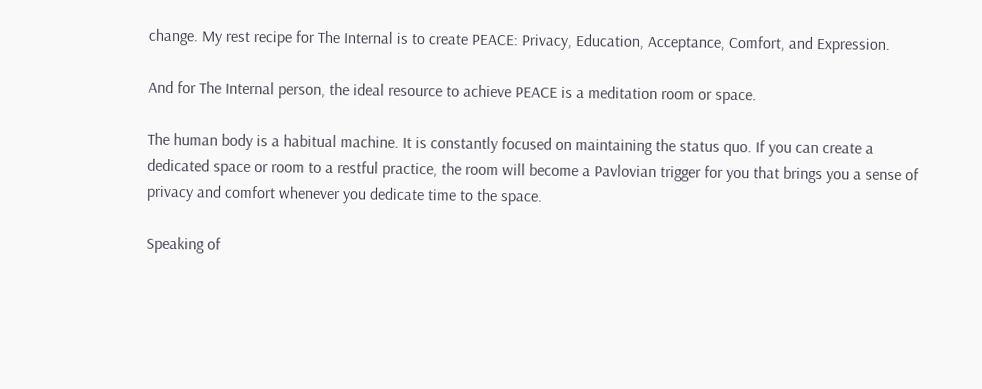change. My rest recipe for The Internal is to create PEACE: Privacy, Education, Acceptance, Comfort, and Expression.

And for The Internal person, the ideal resource to achieve PEACE is a meditation room or space.

The human body is a habitual machine. It is constantly focused on maintaining the status quo. If you can create a dedicated space or room to a restful practice, the room will become a Pavlovian trigger for you that brings you a sense of privacy and comfort whenever you dedicate time to the space.

Speaking of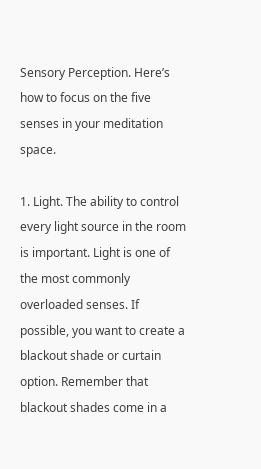Sensory Perception. Here’s how to focus on the five senses in your meditation space.

1. Light. The ability to control every light source in the room is important. Light is one of the most commonly overloaded senses. If possible, you want to create a blackout shade or curtain option. Remember that blackout shades come in a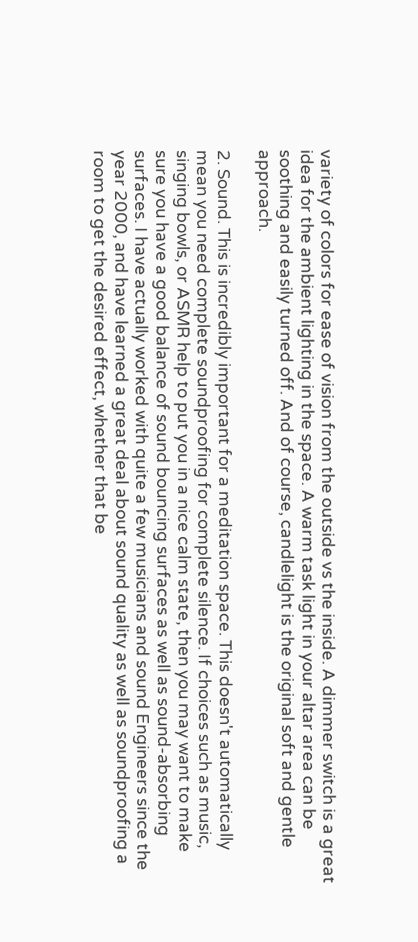variety of colors for ease of vision from the outside vs the inside. A dimmer switch is a great idea for the ambient lighting in the space. A warm task light in your altar area can be soothing and easily turned off. And of course, candlelight is the original soft and gentle approach.

2. Sound. This is incredibly important for a meditation space. This doesn't automatically mean you need complete soundproofing for complete silence. If choices such as music, singing bowls, or ASMR help to put you in a nice calm state, then you may want to make sure you have a good balance of sound bouncing surfaces as well as sound-absorbing surfaces. I have actually worked with quite a few musicians and sound Engineers since the year 2000, and have learned a great deal about sound quality as well as soundproofing a room to get the desired effect, whether that be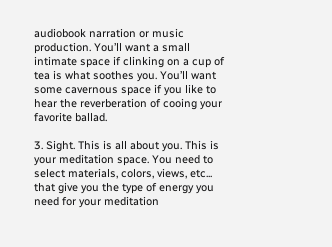audiobook narration or music production. You’ll want a small intimate space if clinking on a cup of tea is what soothes you. You’ll want some cavernous space if you like to hear the reverberation of cooing your favorite ballad.

3. Sight. This is all about you. This is your meditation space. You need to select materials, colors, views, etc... that give you the type of energy you need for your meditation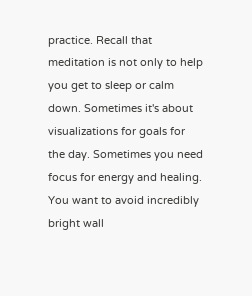practice. Recall that meditation is not only to help you get to sleep or calm down. Sometimes it's about visualizations for goals for the day. Sometimes you need focus for energy and healing. You want to avoid incredibly bright wall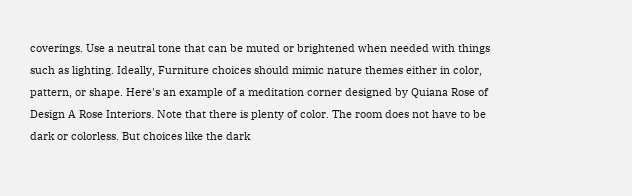coverings. Use a neutral tone that can be muted or brightened when needed with things such as lighting. Ideally, Furniture choices should mimic nature themes either in color, pattern, or shape. Here's an example of a meditation corner designed by Quiana Rose of Design A Rose Interiors. Note that there is plenty of color. The room does not have to be dark or colorless. But choices like the dark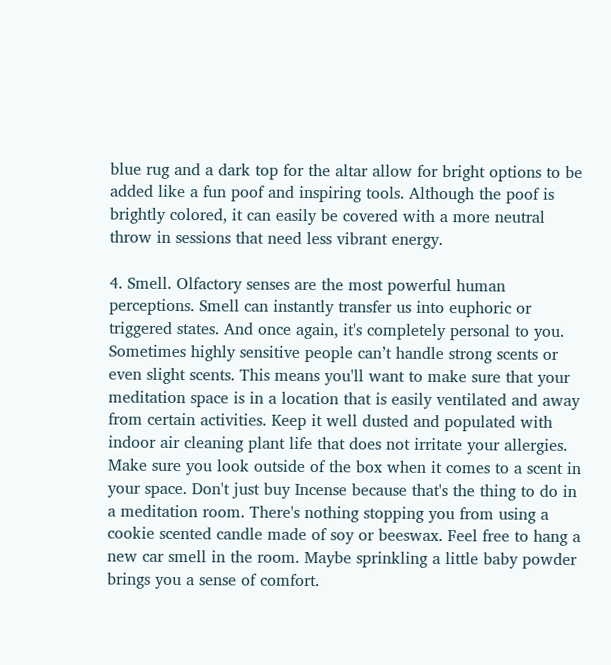blue rug and a dark top for the altar allow for bright options to be added like a fun poof and inspiring tools. Although the poof is brightly colored, it can easily be covered with a more neutral throw in sessions that need less vibrant energy.

4. Smell. Olfactory senses are the most powerful human perceptions. Smell can instantly transfer us into euphoric or triggered states. And once again, it's completely personal to you. Sometimes highly sensitive people can’t handle strong scents or even slight scents. This means you'll want to make sure that your meditation space is in a location that is easily ventilated and away from certain activities. Keep it well dusted and populated with indoor air cleaning plant life that does not irritate your allergies. Make sure you look outside of the box when it comes to a scent in your space. Don't just buy Incense because that's the thing to do in a meditation room. There's nothing stopping you from using a cookie scented candle made of soy or beeswax. Feel free to hang a new car smell in the room. Maybe sprinkling a little baby powder brings you a sense of comfort.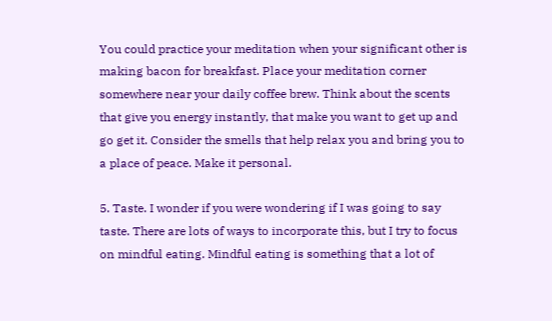You could practice your meditation when your significant other is making bacon for breakfast. Place your meditation corner somewhere near your daily coffee brew. Think about the scents that give you energy instantly, that make you want to get up and go get it. Consider the smells that help relax you and bring you to a place of peace. Make it personal.

5. Taste. I wonder if you were wondering if I was going to say taste. There are lots of ways to incorporate this, but I try to focus on mindful eating. Mindful eating is something that a lot of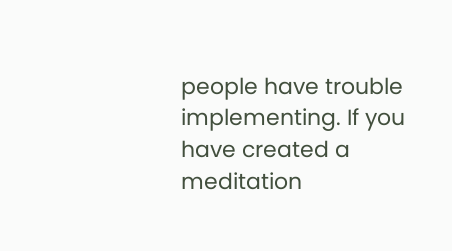people have trouble implementing. If you have created a meditation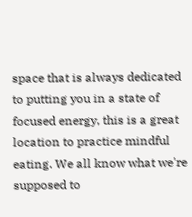space that is always dedicated to putting you in a state of focused energy, this is a great location to practice mindful eating. We all know what we're supposed to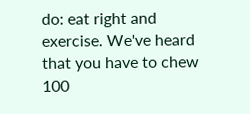do: eat right and exercise. We've heard that you have to chew 100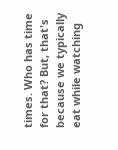times. Who has time for that? But, that's because we typically eat while watching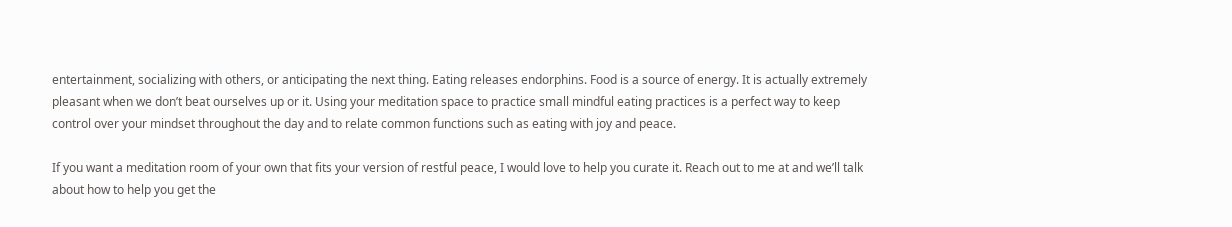entertainment, socializing with others, or anticipating the next thing. Eating releases endorphins. Food is a source of energy. It is actually extremely pleasant when we don’t beat ourselves up or it. Using your meditation space to practice small mindful eating practices is a perfect way to keep control over your mindset throughout the day and to relate common functions such as eating with joy and peace.

If you want a meditation room of your own that fits your version of restful peace, I would love to help you curate it. Reach out to me at and we’ll talk about how to help you get the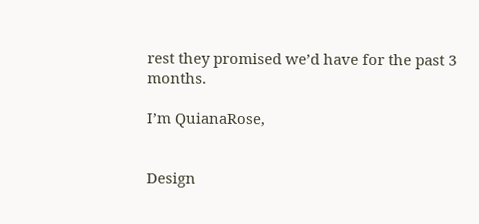rest they promised we’d have for the past 3 months.

I’m QuianaRose,


Design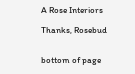A Rose Interiors

Thanks, Rosebud


bottom of page